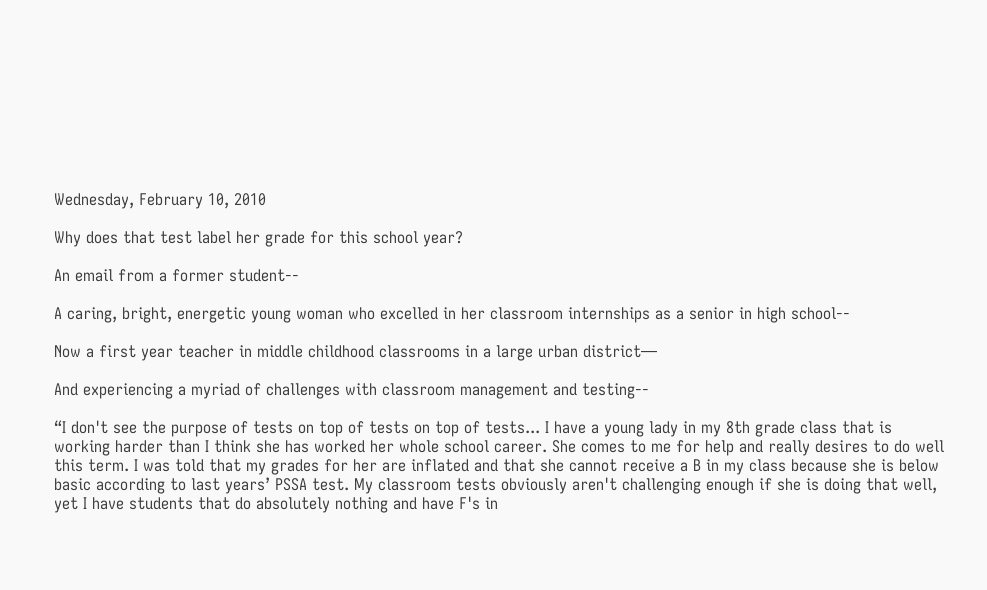Wednesday, February 10, 2010

Why does that test label her grade for this school year?

An email from a former student--

A caring, bright, energetic young woman who excelled in her classroom internships as a senior in high school--

Now a first year teacher in middle childhood classrooms in a large urban district—

And experiencing a myriad of challenges with classroom management and testing--

“I don't see the purpose of tests on top of tests on top of tests... I have a young lady in my 8th grade class that is working harder than I think she has worked her whole school career. She comes to me for help and really desires to do well this term. I was told that my grades for her are inflated and that she cannot receive a B in my class because she is below basic according to last years’ PSSA test. My classroom tests obviously aren't challenging enough if she is doing that well, yet I have students that do absolutely nothing and have F's in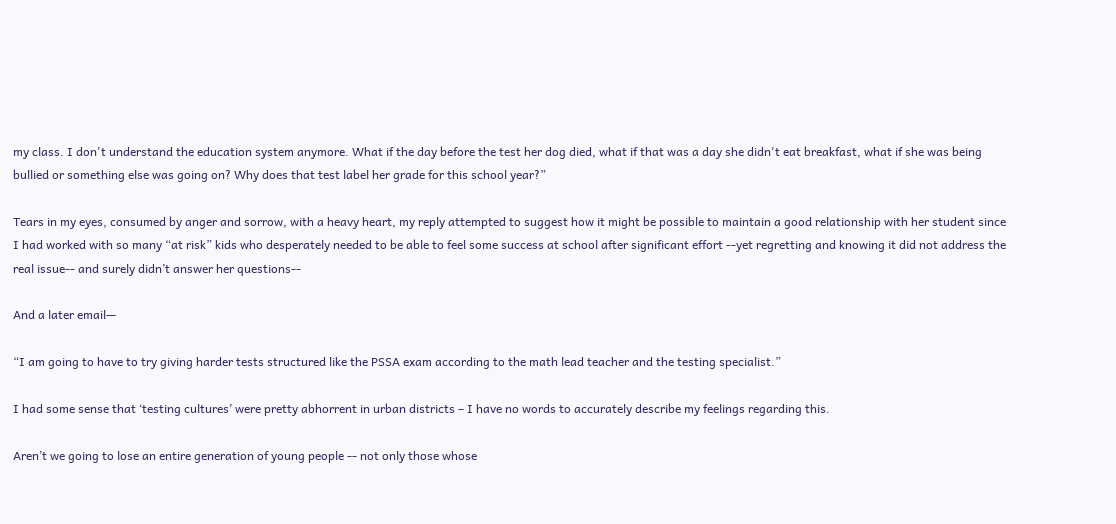my class. I don't understand the education system anymore. What if the day before the test her dog died, what if that was a day she didn't eat breakfast, what if she was being bullied or something else was going on? Why does that test label her grade for this school year?”

Tears in my eyes, consumed by anger and sorrow, with a heavy heart, my reply attempted to suggest how it might be possible to maintain a good relationship with her student since I had worked with so many “at risk” kids who desperately needed to be able to feel some success at school after significant effort --yet regretting and knowing it did not address the real issue-- and surely didn’t answer her questions--

And a later email—

“I am going to have to try giving harder tests structured like the PSSA exam according to the math lead teacher and the testing specialist.”

I had some sense that ‘testing cultures’ were pretty abhorrent in urban districts – I have no words to accurately describe my feelings regarding this.

Aren’t we going to lose an entire generation of young people -- not only those whose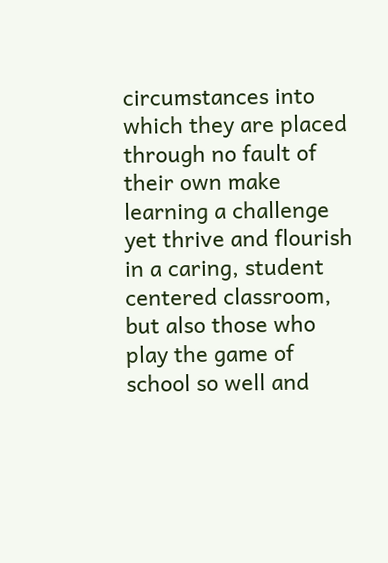circumstances into which they are placed through no fault of their own make learning a challenge yet thrive and flourish in a caring, student centered classroom, but also those who play the game of school so well and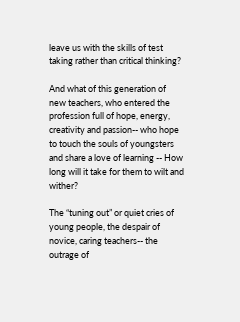leave us with the skills of test taking rather than critical thinking?

And what of this generation of new teachers, who entered the profession full of hope, energy, creativity and passion-- who hope to touch the souls of youngsters and share a love of learning -- How long will it take for them to wilt and wither?

The “tuning out” or quiet cries of young people, the despair of novice, caring teachers-- the outrage of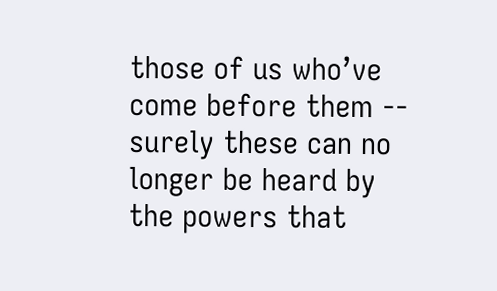those of us who’ve come before them -- surely these can no longer be heard by the powers that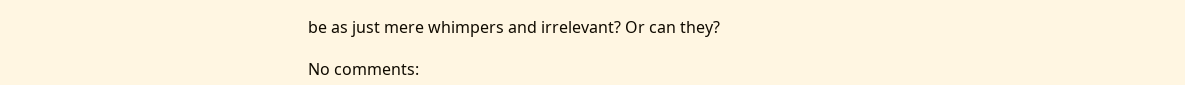be as just mere whimpers and irrelevant? Or can they?

No comments: